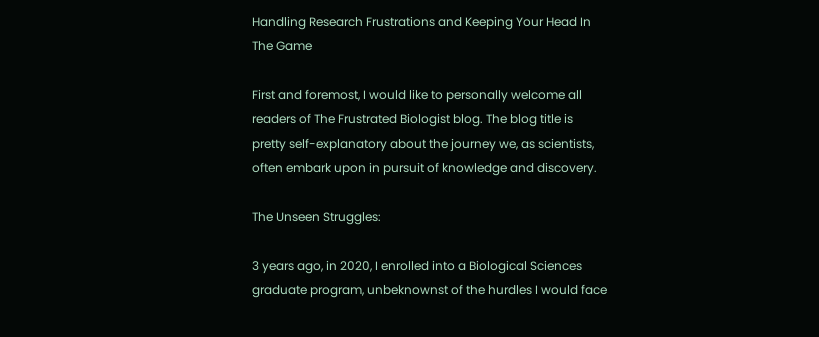Handling Research Frustrations and Keeping Your Head In The Game

First and foremost, I would like to personally welcome all readers of The Frustrated Biologist blog. The blog title is pretty self-explanatory about the journey we, as scientists, often embark upon in pursuit of knowledge and discovery.

The Unseen Struggles:

3 years ago, in 2020, I enrolled into a Biological Sciences graduate program, unbeknownst of the hurdles I would face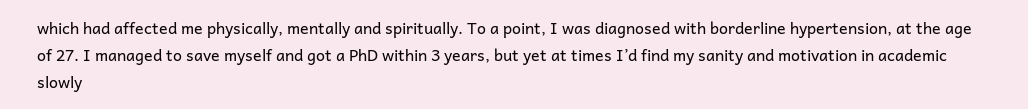which had affected me physically, mentally and spiritually. To a point, I was diagnosed with borderline hypertension, at the age of 27. I managed to save myself and got a PhD within 3 years, but yet at times I’d find my sanity and motivation in academic slowly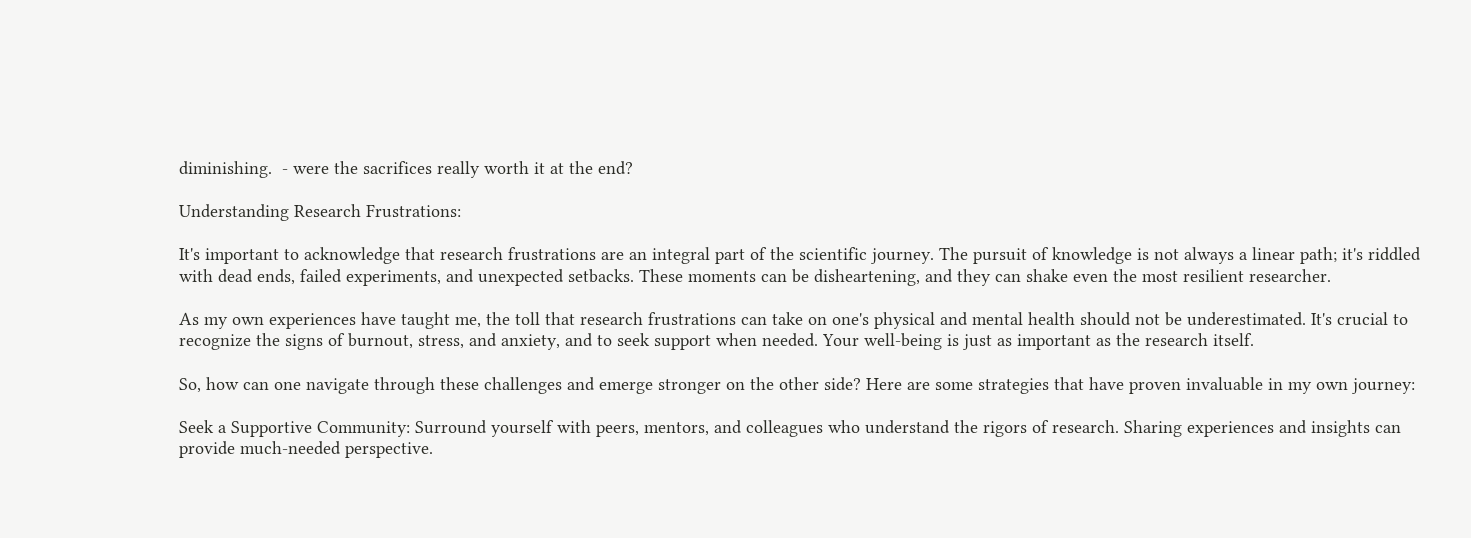diminishing.  - were the sacrifices really worth it at the end?

Understanding Research Frustrations:

It's important to acknowledge that research frustrations are an integral part of the scientific journey. The pursuit of knowledge is not always a linear path; it's riddled with dead ends, failed experiments, and unexpected setbacks. These moments can be disheartening, and they can shake even the most resilient researcher.

As my own experiences have taught me, the toll that research frustrations can take on one's physical and mental health should not be underestimated. It's crucial to recognize the signs of burnout, stress, and anxiety, and to seek support when needed. Your well-being is just as important as the research itself.

So, how can one navigate through these challenges and emerge stronger on the other side? Here are some strategies that have proven invaluable in my own journey:

Seek a Supportive Community: Surround yourself with peers, mentors, and colleagues who understand the rigors of research. Sharing experiences and insights can provide much-needed perspective.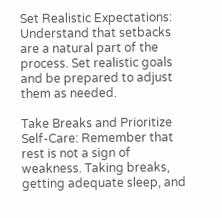Set Realistic Expectations: Understand that setbacks are a natural part of the process. Set realistic goals and be prepared to adjust them as needed.

Take Breaks and Prioritize Self-Care: Remember that rest is not a sign of weakness. Taking breaks, getting adequate sleep, and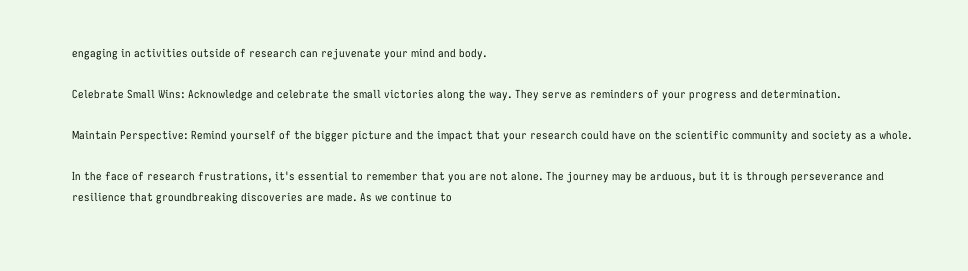engaging in activities outside of research can rejuvenate your mind and body.

Celebrate Small Wins: Acknowledge and celebrate the small victories along the way. They serve as reminders of your progress and determination.

Maintain Perspective: Remind yourself of the bigger picture and the impact that your research could have on the scientific community and society as a whole.

In the face of research frustrations, it's essential to remember that you are not alone. The journey may be arduous, but it is through perseverance and resilience that groundbreaking discoveries are made. As we continue to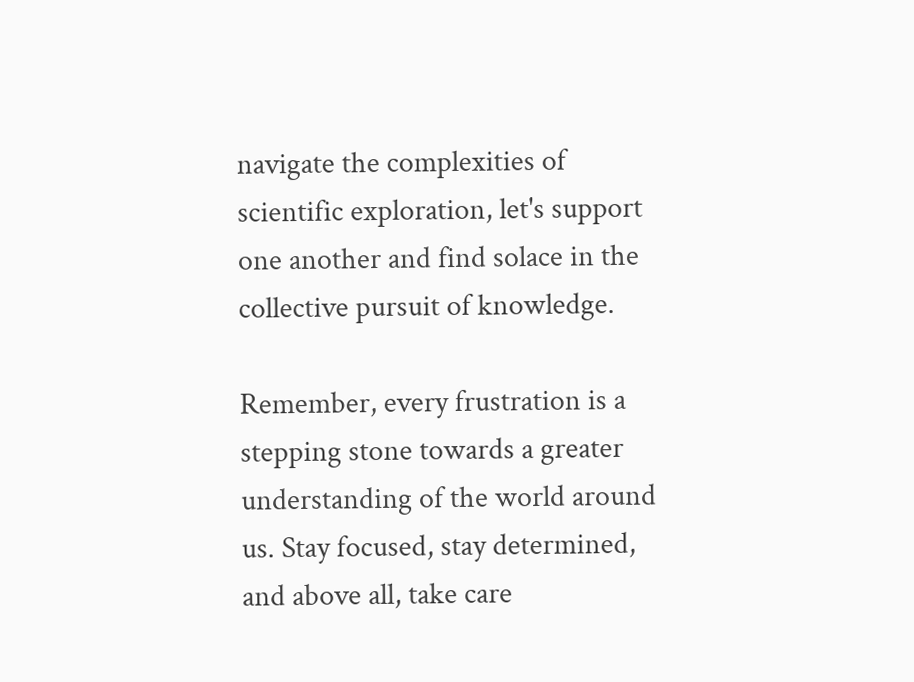navigate the complexities of scientific exploration, let's support one another and find solace in the collective pursuit of knowledge.

Remember, every frustration is a stepping stone towards a greater understanding of the world around us. Stay focused, stay determined, and above all, take care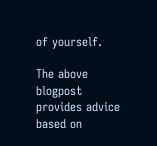of yourself.

The above blogpost provides advice based on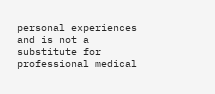personal experiences and is not a substitute for professional medical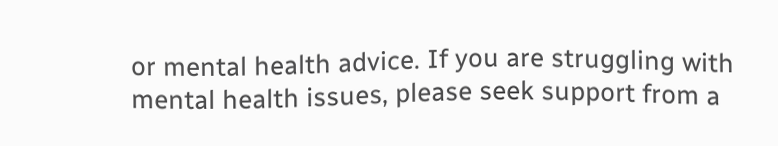or mental health advice. If you are struggling with mental health issues, please seek support from a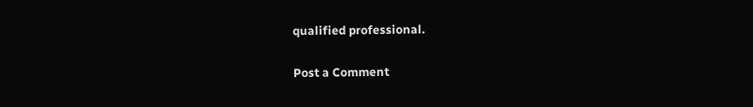qualified professional.

Post a Comment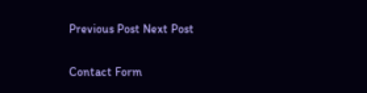Previous Post Next Post

Contact Form